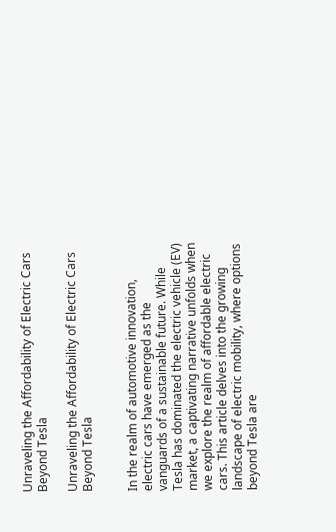Unraveling the Affordability of Electric Cars Beyond Tesla

Unraveling the Affordability of Electric Cars Beyond Tesla


In the realm of automotive innovation, electric cars have emerged as the vanguards of a sustainable future. While Tesla has dominated the electric vehicle (EV) market, a captivating narrative unfolds when we explore the realm of affordable electric cars. This article delves into the growing landscape of electric mobility, where options beyond Tesla are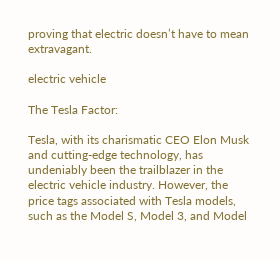proving that electric doesn’t have to mean extravagant.

electric vehicle

The Tesla Factor:

Tesla, with its charismatic CEO Elon Musk and cutting-edge technology, has undeniably been the trailblazer in the electric vehicle industry. However, the price tags associated with Tesla models, such as the Model S, Model 3, and Model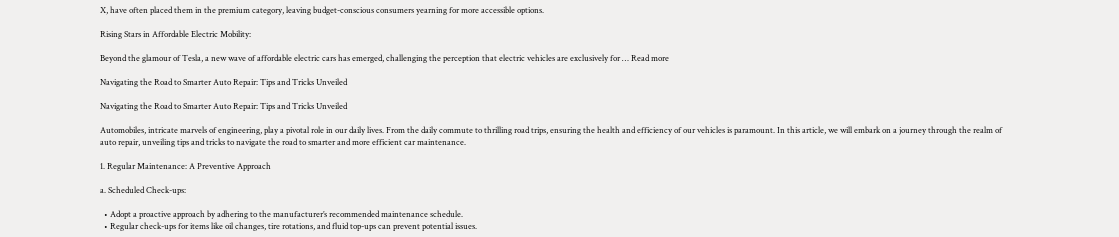X, have often placed them in the premium category, leaving budget-conscious consumers yearning for more accessible options.

Rising Stars in Affordable Electric Mobility:

Beyond the glamour of Tesla, a new wave of affordable electric cars has emerged, challenging the perception that electric vehicles are exclusively for … Read more

Navigating the Road to Smarter Auto Repair: Tips and Tricks Unveiled

Navigating the Road to Smarter Auto Repair: Tips and Tricks Unveiled

Automobiles, intricate marvels of engineering, play a pivotal role in our daily lives. From the daily commute to thrilling road trips, ensuring the health and efficiency of our vehicles is paramount. In this article, we will embark on a journey through the realm of auto repair, unveiling tips and tricks to navigate the road to smarter and more efficient car maintenance.

1. Regular Maintenance: A Preventive Approach

a. Scheduled Check-ups:

  • Adopt a proactive approach by adhering to the manufacturer’s recommended maintenance schedule.
  • Regular check-ups for items like oil changes, tire rotations, and fluid top-ups can prevent potential issues.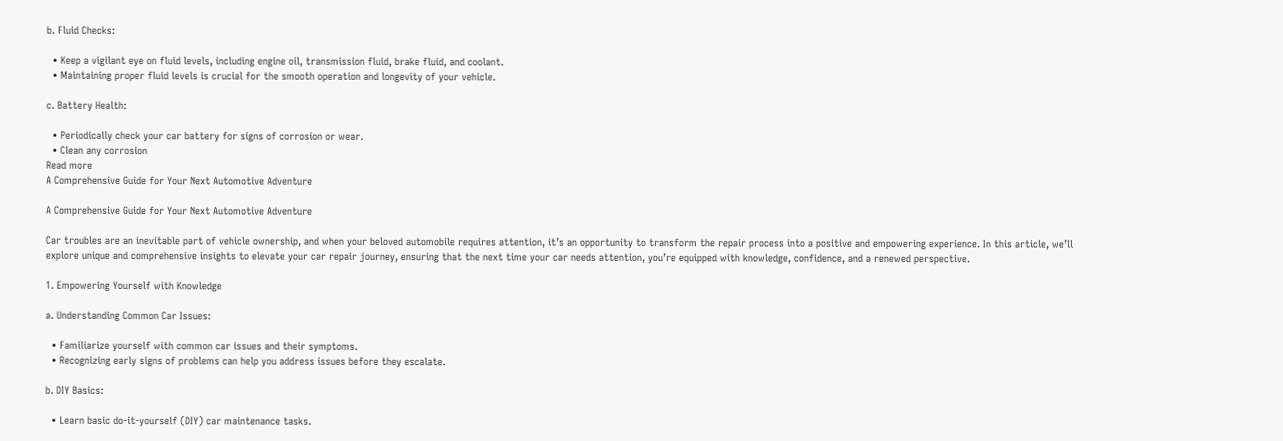b. Fluid Checks:

  • Keep a vigilant eye on fluid levels, including engine oil, transmission fluid, brake fluid, and coolant.
  • Maintaining proper fluid levels is crucial for the smooth operation and longevity of your vehicle.

c. Battery Health:

  • Periodically check your car battery for signs of corrosion or wear.
  • Clean any corrosion
Read more
A Comprehensive Guide for Your Next Automotive Adventure

A Comprehensive Guide for Your Next Automotive Adventure

Car troubles are an inevitable part of vehicle ownership, and when your beloved automobile requires attention, it’s an opportunity to transform the repair process into a positive and empowering experience. In this article, we’ll explore unique and comprehensive insights to elevate your car repair journey, ensuring that the next time your car needs attention, you’re equipped with knowledge, confidence, and a renewed perspective.

1. Empowering Yourself with Knowledge

a. Understanding Common Car Issues:

  • Familiarize yourself with common car issues and their symptoms.
  • Recognizing early signs of problems can help you address issues before they escalate.

b. DIY Basics:

  • Learn basic do-it-yourself (DIY) car maintenance tasks.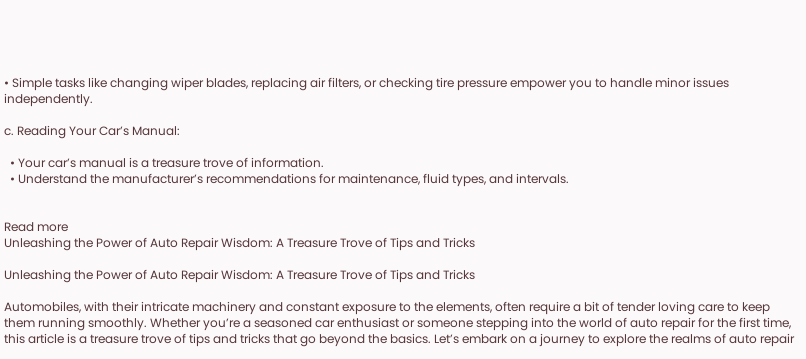• Simple tasks like changing wiper blades, replacing air filters, or checking tire pressure empower you to handle minor issues independently.

c. Reading Your Car’s Manual:

  • Your car’s manual is a treasure trove of information.
  • Understand the manufacturer’s recommendations for maintenance, fluid types, and intervals.


Read more
Unleashing the Power of Auto Repair Wisdom: A Treasure Trove of Tips and Tricks

Unleashing the Power of Auto Repair Wisdom: A Treasure Trove of Tips and Tricks

Automobiles, with their intricate machinery and constant exposure to the elements, often require a bit of tender loving care to keep them running smoothly. Whether you’re a seasoned car enthusiast or someone stepping into the world of auto repair for the first time, this article is a treasure trove of tips and tricks that go beyond the basics. Let’s embark on a journey to explore the realms of auto repair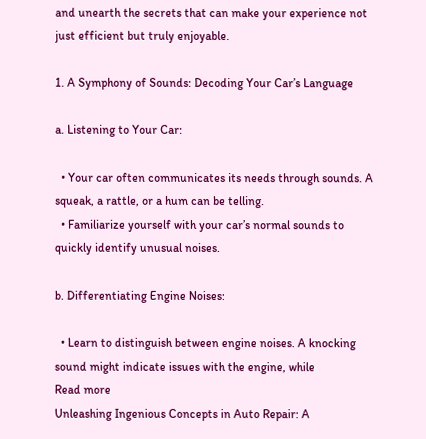and unearth the secrets that can make your experience not just efficient but truly enjoyable.

1. A Symphony of Sounds: Decoding Your Car’s Language

a. Listening to Your Car:

  • Your car often communicates its needs through sounds. A squeak, a rattle, or a hum can be telling.
  • Familiarize yourself with your car’s normal sounds to quickly identify unusual noises.

b. Differentiating Engine Noises:

  • Learn to distinguish between engine noises. A knocking sound might indicate issues with the engine, while
Read more
Unleashing Ingenious Concepts in Auto Repair: A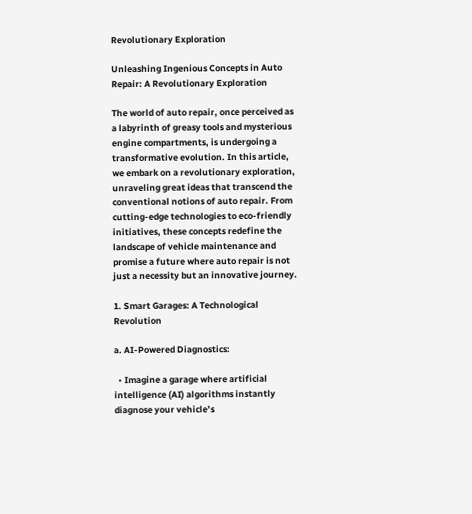Revolutionary Exploration

Unleashing Ingenious Concepts in Auto Repair: A Revolutionary Exploration

The world of auto repair, once perceived as a labyrinth of greasy tools and mysterious engine compartments, is undergoing a transformative evolution. In this article, we embark on a revolutionary exploration, unraveling great ideas that transcend the conventional notions of auto repair. From cutting-edge technologies to eco-friendly initiatives, these concepts redefine the landscape of vehicle maintenance and promise a future where auto repair is not just a necessity but an innovative journey.

1. Smart Garages: A Technological Revolution

a. AI-Powered Diagnostics:

  • Imagine a garage where artificial intelligence (AI) algorithms instantly diagnose your vehicle’s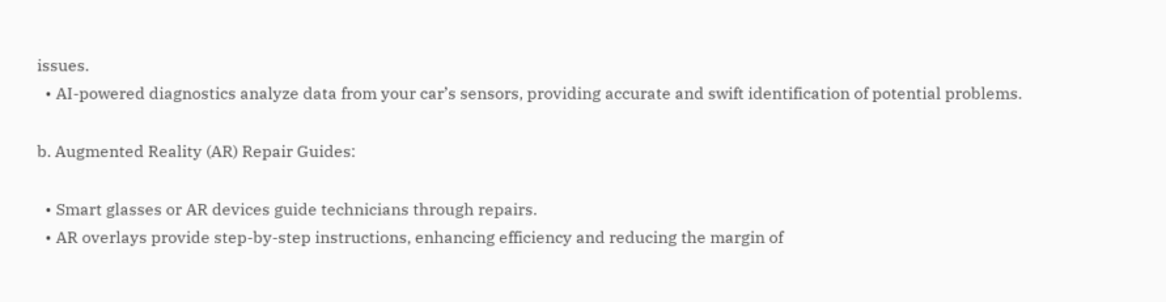issues.
  • AI-powered diagnostics analyze data from your car’s sensors, providing accurate and swift identification of potential problems.

b. Augmented Reality (AR) Repair Guides:

  • Smart glasses or AR devices guide technicians through repairs.
  • AR overlays provide step-by-step instructions, enhancing efficiency and reducing the margin of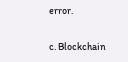error.

c. Blockchain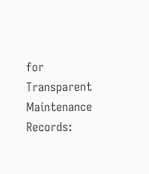for Transparent Maintenance Records: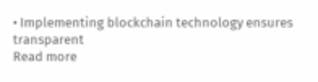• Implementing blockchain technology ensures transparent
Read more